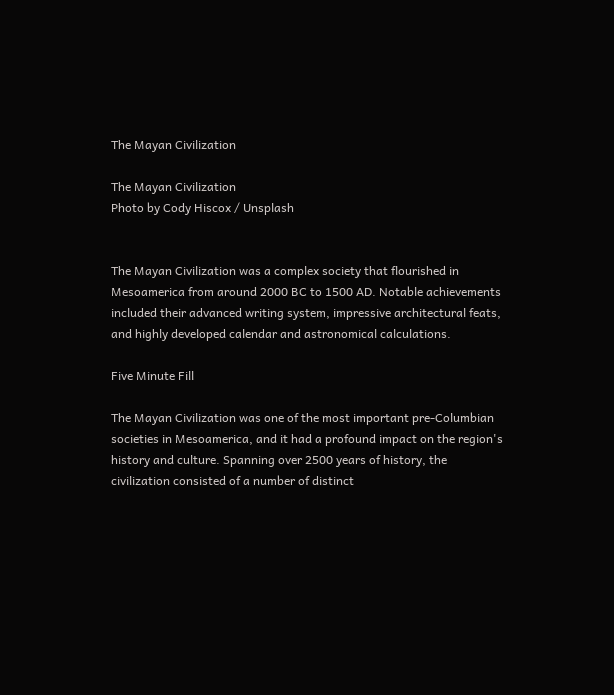The Mayan Civilization

The Mayan Civilization
Photo by Cody Hiscox / Unsplash


The Mayan Civilization was a complex society that flourished in Mesoamerica from around 2000 BC to 1500 AD. Notable achievements included their advanced writing system, impressive architectural feats, and highly developed calendar and astronomical calculations.

Five Minute Fill

The Mayan Civilization was one of the most important pre-Columbian societies in Mesoamerica, and it had a profound impact on the region's history and culture. Spanning over 2500 years of history, the civilization consisted of a number of distinct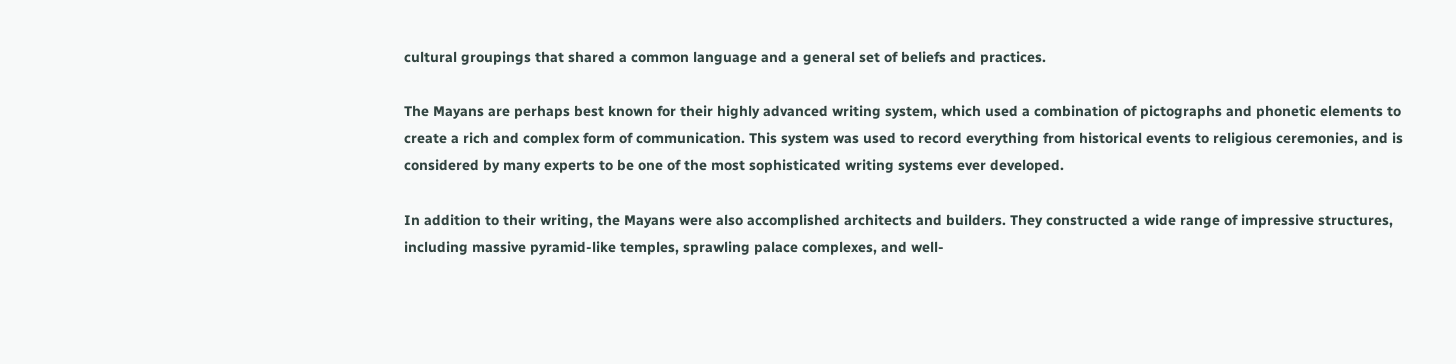cultural groupings that shared a common language and a general set of beliefs and practices.

The Mayans are perhaps best known for their highly advanced writing system, which used a combination of pictographs and phonetic elements to create a rich and complex form of communication. This system was used to record everything from historical events to religious ceremonies, and is considered by many experts to be one of the most sophisticated writing systems ever developed.

In addition to their writing, the Mayans were also accomplished architects and builders. They constructed a wide range of impressive structures, including massive pyramid-like temples, sprawling palace complexes, and well-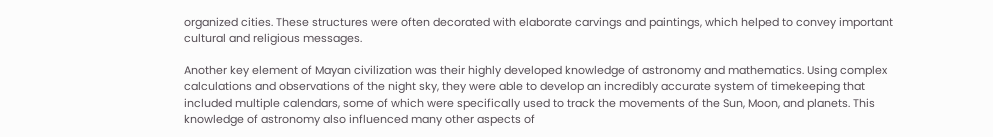organized cities. These structures were often decorated with elaborate carvings and paintings, which helped to convey important cultural and religious messages.

Another key element of Mayan civilization was their highly developed knowledge of astronomy and mathematics. Using complex calculations and observations of the night sky, they were able to develop an incredibly accurate system of timekeeping that included multiple calendars, some of which were specifically used to track the movements of the Sun, Moon, and planets. This knowledge of astronomy also influenced many other aspects of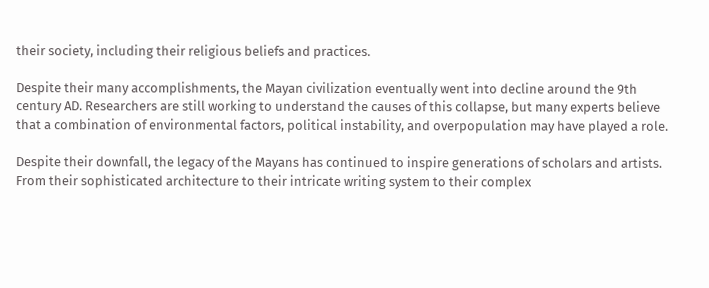their society, including their religious beliefs and practices.

Despite their many accomplishments, the Mayan civilization eventually went into decline around the 9th century AD. Researchers are still working to understand the causes of this collapse, but many experts believe that a combination of environmental factors, political instability, and overpopulation may have played a role.

Despite their downfall, the legacy of the Mayans has continued to inspire generations of scholars and artists. From their sophisticated architecture to their intricate writing system to their complex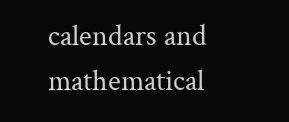calendars and mathematical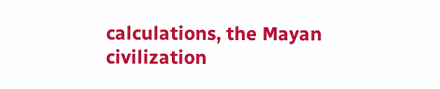calculations, the Mayan civilization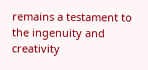remains a testament to the ingenuity and creativity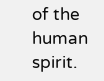of the human spirit.